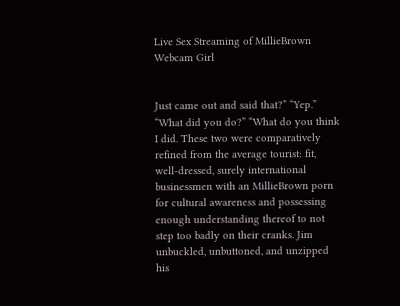Live Sex Streaming of MillieBrown Webcam Girl


Just came out and said that?” “Yep.” “What did you do?” “What do you think I did. These two were comparatively refined from the average tourist: fit, well-dressed, surely international businessmen with an MillieBrown porn for cultural awareness and possessing enough understanding thereof to not step too badly on their cranks. Jim unbuckled, unbuttoned, and unzipped his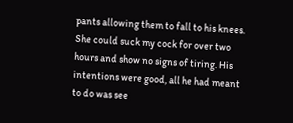pants allowing them to fall to his knees. She could suck my cock for over two hours and show no signs of tiring. His intentions were good, all he had meant to do was see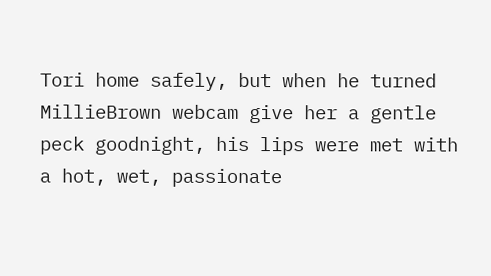Tori home safely, but when he turned MillieBrown webcam give her a gentle peck goodnight, his lips were met with a hot, wet, passionate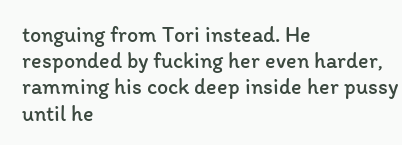tonguing from Tori instead. He responded by fucking her even harder, ramming his cock deep inside her pussy until he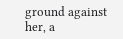ground against her, a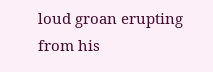loud groan erupting from his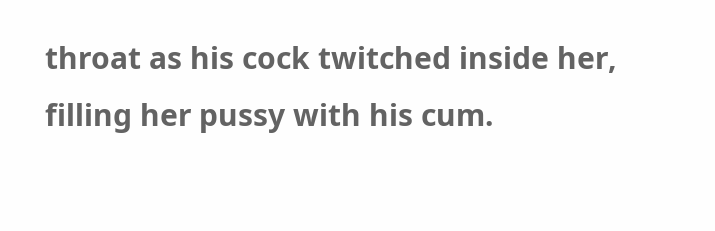throat as his cock twitched inside her, filling her pussy with his cum.